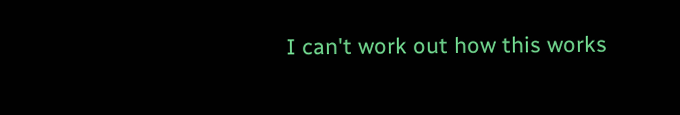I can't work out how this works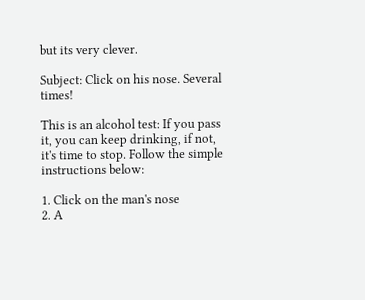but its very clever.

Subject: Click on his nose. Several times!

This is an alcohol test: If you pass it, you can keep drinking, if not, it's time to stop. Follow the simple instructions below:

1. Click on the man's nose
2. A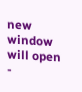new window will open -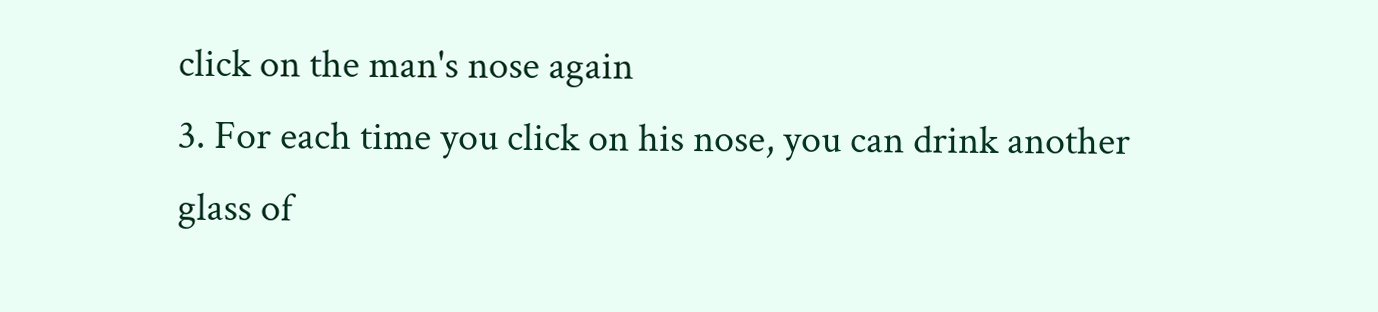click on the man's nose again
3. For each time you click on his nose, you can drink another glass of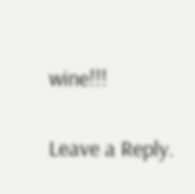wine!!!

Leave a Reply.